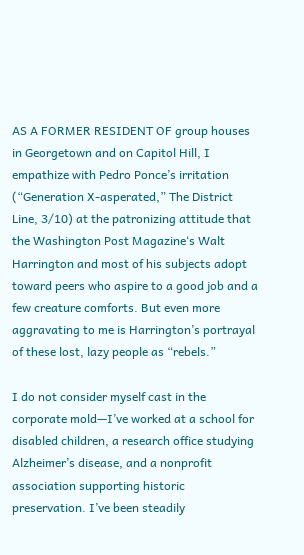AS A FORMER RESIDENT OF group houses in Georgetown and on Capitol Hill, I empathize with Pedro Ponce’s irritation (“Generation X-asperated,” The District Line, 3/10) at the patronizing attitude that the Washington Post Magazine‘s Walt Harrington and most of his subjects adopt toward peers who aspire to a good job and a few creature comforts. But even more aggravating to me is Harrington’s portrayal of these lost, lazy people as “rebels.”

I do not consider myself cast in the corporate mold—I’ve worked at a school for disabled children, a research office studying Alzheimer’s disease, and a nonprofit association supporting historic preservation. I’ve been steadily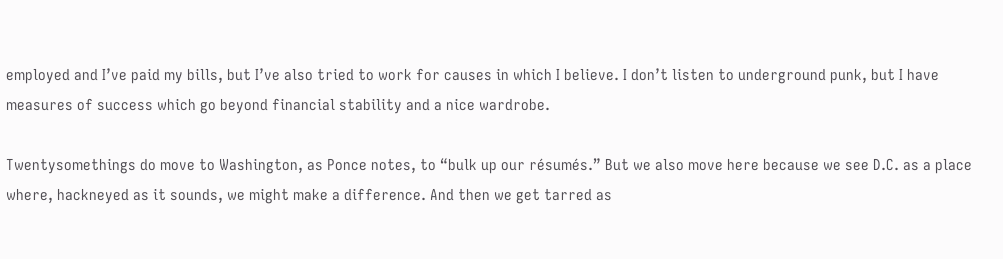employed and I’ve paid my bills, but I’ve also tried to work for causes in which I believe. I don’t listen to underground punk, but I have measures of success which go beyond financial stability and a nice wardrobe.

Twentysomethings do move to Washington, as Ponce notes, to “bulk up our résumés.” But we also move here because we see D.C. as a place where, hackneyed as it sounds, we might make a difference. And then we get tarred as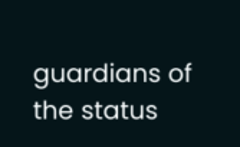guardians of the status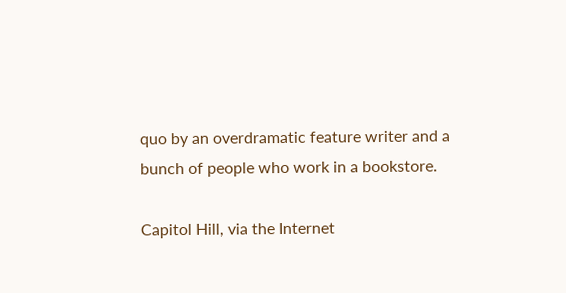quo by an overdramatic feature writer and a bunch of people who work in a bookstore.

Capitol Hill, via the Internet